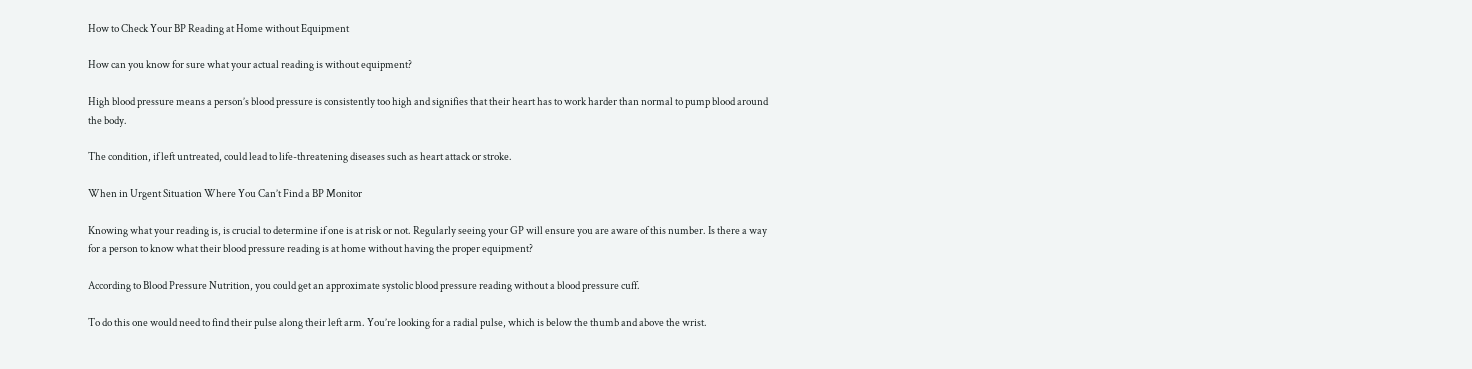How to Check Your BP Reading at Home without Equipment

How can you know for sure what your actual reading is without equipment?

High blood pressure means a person’s blood pressure is consistently too high and signifies that their heart has to work harder than normal to pump blood around the body.

The condition, if left untreated, could lead to life-threatening diseases such as heart attack or stroke.

When in Urgent Situation Where You Can’t Find a BP Monitor

Knowing what your reading is, is crucial to determine if one is at risk or not. Regularly seeing your GP will ensure you are aware of this number. Is there a way for a person to know what their blood pressure reading is at home without having the proper equipment?

According to Blood Pressure Nutrition, you could get an approximate systolic blood pressure reading without a blood pressure cuff.

To do this one would need to find their pulse along their left arm. You’re looking for a radial pulse, which is below the thumb and above the wrist.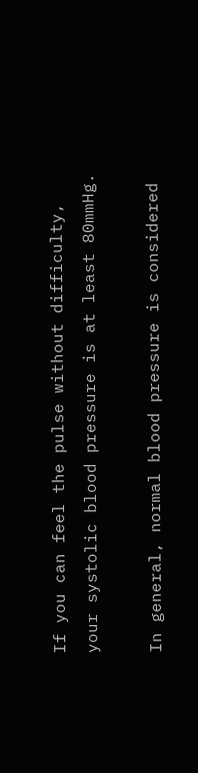If you can feel the pulse without difficulty, your systolic blood pressure is at least 80mmHg.

In general, normal blood pressure is considered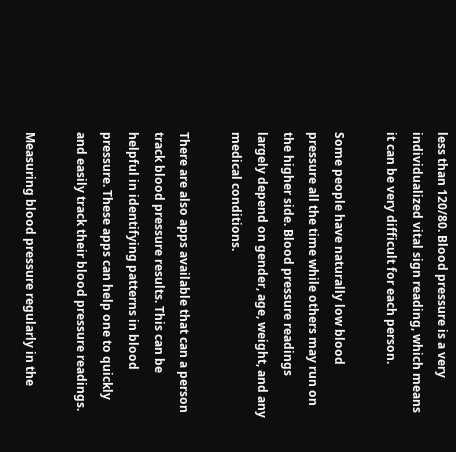less than 120/80. Blood pressure is a very individualized vital sign reading, which means it can be very difficult for each person.

Some people have naturally low blood pressure all the time while others may run on the higher side. Blood pressure readings largely depend on gender, age, weight, and any medical conditions.

There are also apps available that can a person track blood pressure results. This can be helpful in identifying patterns in blood pressure. These apps can help one to quickly and easily track their blood pressure readings.

Measuring blood pressure regularly in the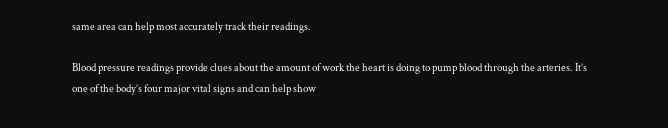same area can help most accurately track their readings.

Blood pressure readings provide clues about the amount of work the heart is doing to pump blood through the arteries. It’s one of the body’s four major vital signs and can help show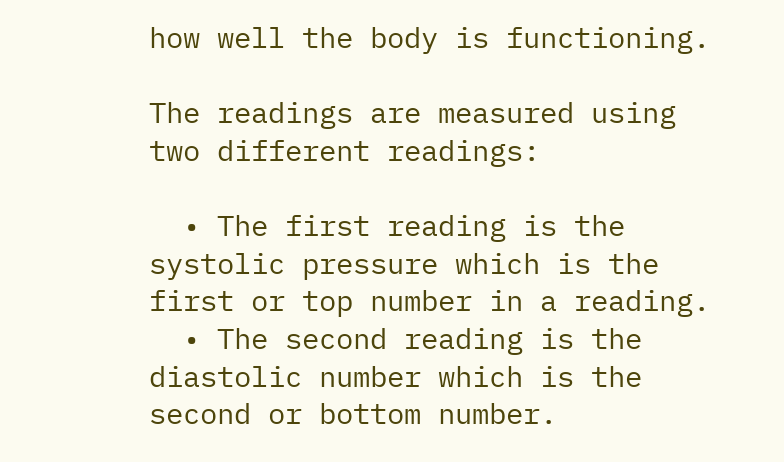how well the body is functioning.

The readings are measured using two different readings:

  • The first reading is the systolic pressure which is the first or top number in a reading.
  • The second reading is the diastolic number which is the second or bottom number.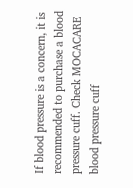If blood pressure is a concern, it is recommended to purchase a blood pressure cuff. Check MOCACARE blood pressure cuff